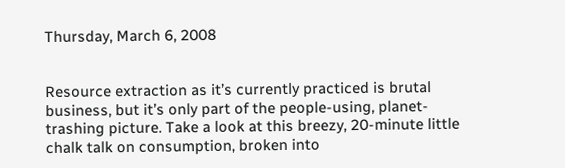Thursday, March 6, 2008


Resource extraction as it’s currently practiced is brutal business, but it’s only part of the people-using, planet-trashing picture. Take a look at this breezy, 20-minute little chalk talk on consumption, broken into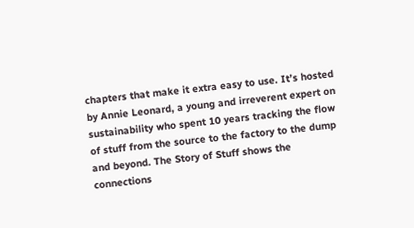chapters that make it extra easy to use. It’s hosted by Annie Leonard, a young and irreverent expert on sustainability who spent 10 years tracking the flow of stuff from the source to the factory to the dump and beyond. The Story of Stuff shows the connections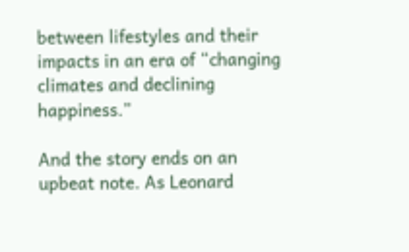between lifestyles and their impacts in an era of “changing climates and declining happiness.”

And the story ends on an upbeat note. As Leonard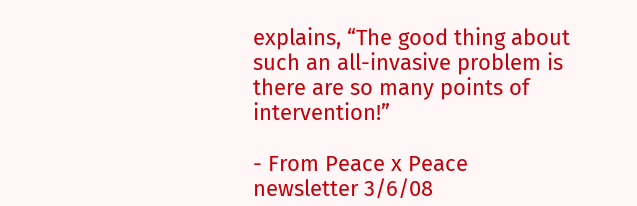explains, “The good thing about such an all-invasive problem is there are so many points of intervention!”

- From Peace x Peace newsletter 3/6/08